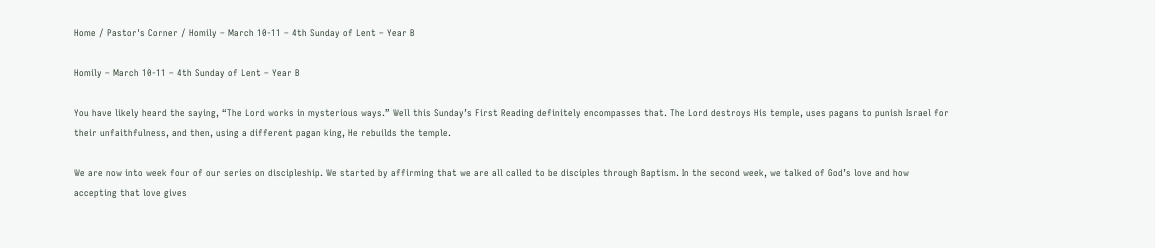Home / Pastor's Corner / Homily – March 10-11 – 4th Sunday of Lent – Year B

Homily – March 10-11 – 4th Sunday of Lent – Year B

You have likely heard the saying, “The Lord works in mysterious ways.” Well this Sunday’s First Reading definitely encompasses that. The Lord destroys His temple, uses pagans to punish Israel for their unfaithfulness, and then, using a different pagan king, He rebuilds the temple.

We are now into week four of our series on discipleship. We started by affirming that we are all called to be disciples through Baptism. In the second week, we talked of God’s love and how accepting that love gives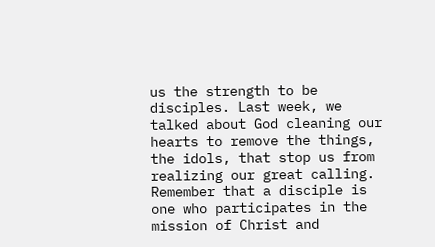us the strength to be disciples. Last week, we talked about God cleaning our hearts to remove the things, the idols, that stop us from realizing our great calling. Remember that a disciple is one who participates in the mission of Christ and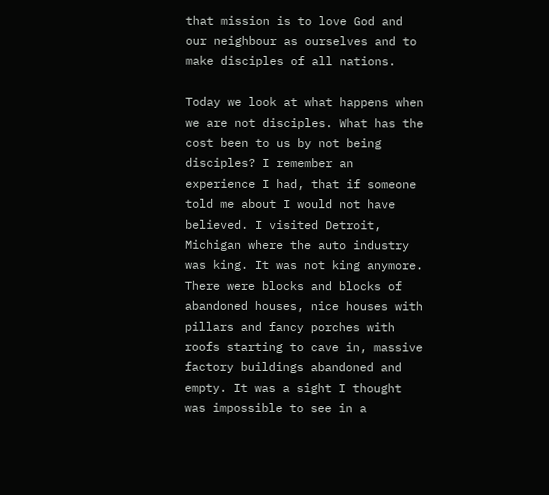that mission is to love God and our neighbour as ourselves and to make disciples of all nations.

Today we look at what happens when we are not disciples. What has the cost been to us by not being disciples? I remember an experience I had, that if someone told me about I would not have believed. I visited Detroit, Michigan where the auto industry was king. It was not king anymore. There were blocks and blocks of abandoned houses, nice houses with pillars and fancy porches with roofs starting to cave in, massive factory buildings abandoned and empty. It was a sight I thought was impossible to see in a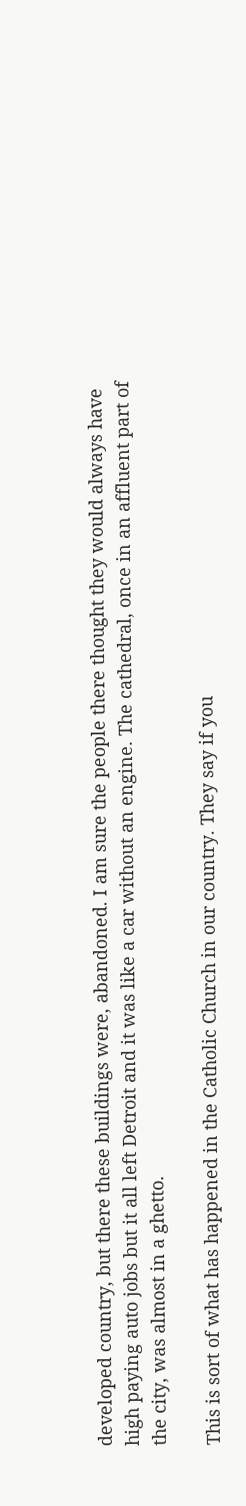developed country, but there these buildings were, abandoned. I am sure the people there thought they would always have high paying auto jobs but it all left Detroit and it was like a car without an engine. The cathedral, once in an affluent part of the city, was almost in a ghetto.

This is sort of what has happened in the Catholic Church in our country. They say if you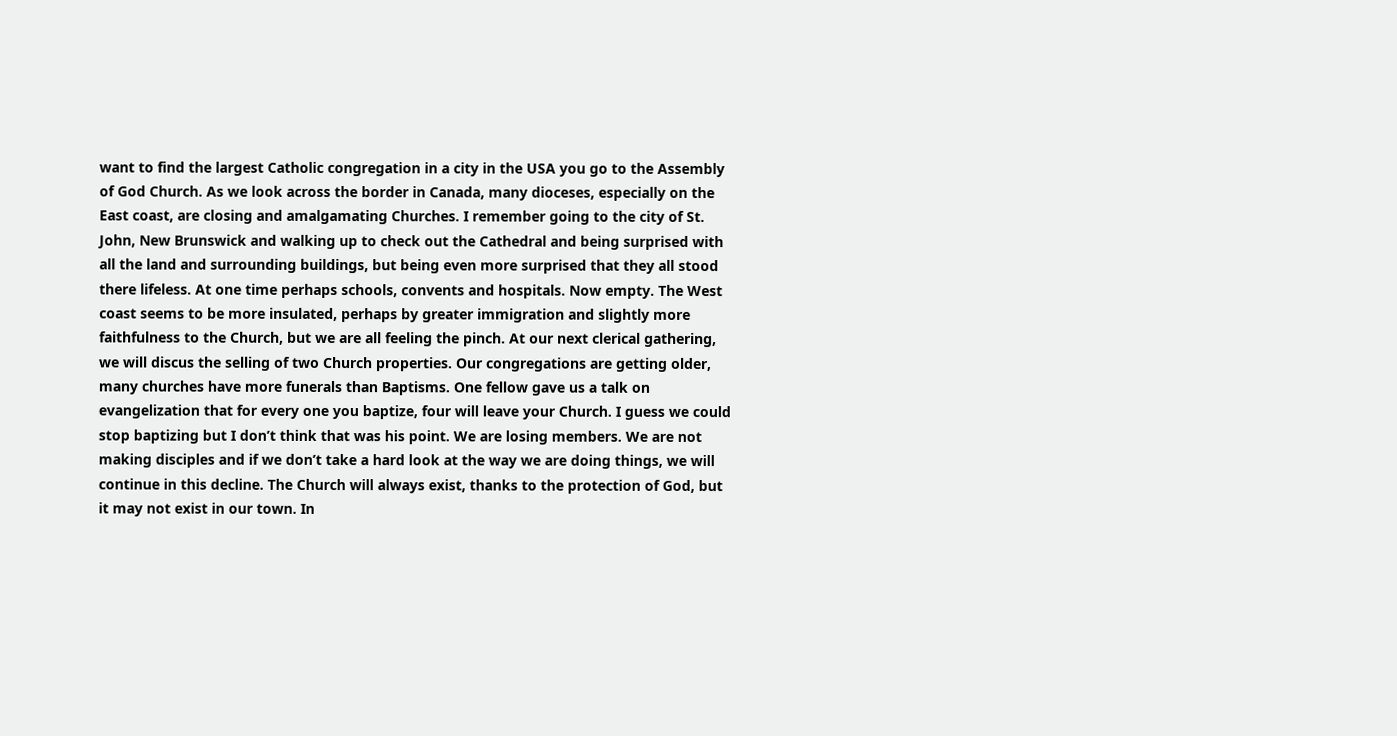want to find the largest Catholic congregation in a city in the USA you go to the Assembly of God Church. As we look across the border in Canada, many dioceses, especially on the East coast, are closing and amalgamating Churches. I remember going to the city of St. John, New Brunswick and walking up to check out the Cathedral and being surprised with all the land and surrounding buildings, but being even more surprised that they all stood there lifeless. At one time perhaps schools, convents and hospitals. Now empty. The West coast seems to be more insulated, perhaps by greater immigration and slightly more faithfulness to the Church, but we are all feeling the pinch. At our next clerical gathering, we will discus the selling of two Church properties. Our congregations are getting older, many churches have more funerals than Baptisms. One fellow gave us a talk on evangelization that for every one you baptize, four will leave your Church. I guess we could stop baptizing but I don’t think that was his point. We are losing members. We are not making disciples and if we don’t take a hard look at the way we are doing things, we will continue in this decline. The Church will always exist, thanks to the protection of God, but it may not exist in our town. In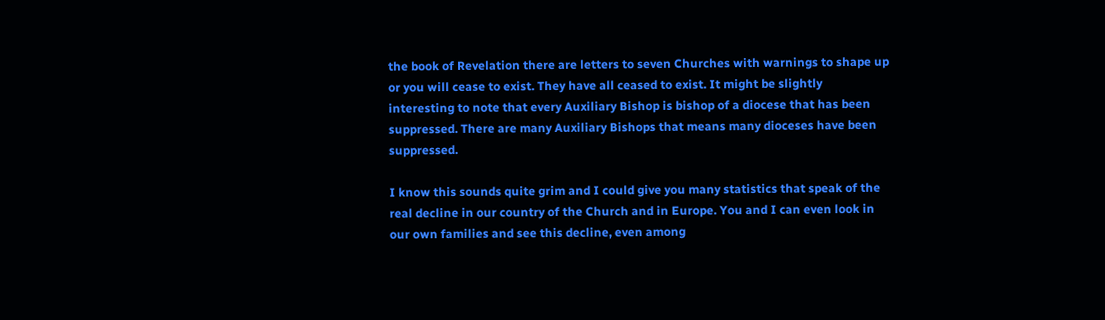the book of Revelation there are letters to seven Churches with warnings to shape up or you will cease to exist. They have all ceased to exist. It might be slightly interesting to note that every Auxiliary Bishop is bishop of a diocese that has been suppressed. There are many Auxiliary Bishops that means many dioceses have been suppressed.

I know this sounds quite grim and I could give you many statistics that speak of the real decline in our country of the Church and in Europe. You and I can even look in our own families and see this decline, even among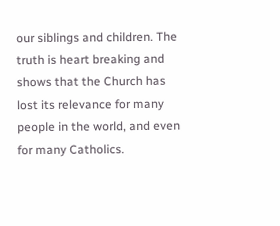our siblings and children. The truth is heart breaking and shows that the Church has lost its relevance for many people in the world, and even for many Catholics.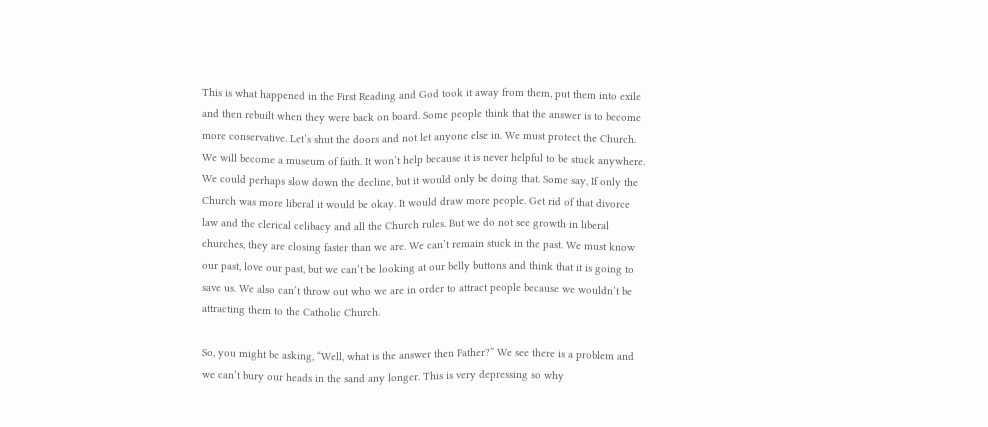This is what happened in the First Reading and God took it away from them, put them into exile and then rebuilt when they were back on board. Some people think that the answer is to become more conservative. Let’s shut the doors and not let anyone else in. We must protect the Church. We will become a museum of faith. It won’t help because it is never helpful to be stuck anywhere. We could perhaps slow down the decline, but it would only be doing that. Some say, If only the Church was more liberal it would be okay. It would draw more people. Get rid of that divorce law and the clerical celibacy and all the Church rules. But we do not see growth in liberal churches, they are closing faster than we are. We can’t remain stuck in the past. We must know our past, love our past, but we can’t be looking at our belly buttons and think that it is going to save us. We also can’t throw out who we are in order to attract people because we wouldn’t be attracting them to the Catholic Church.

So, you might be asking, “Well, what is the answer then Father?” We see there is a problem and we can’t bury our heads in the sand any longer. This is very depressing so why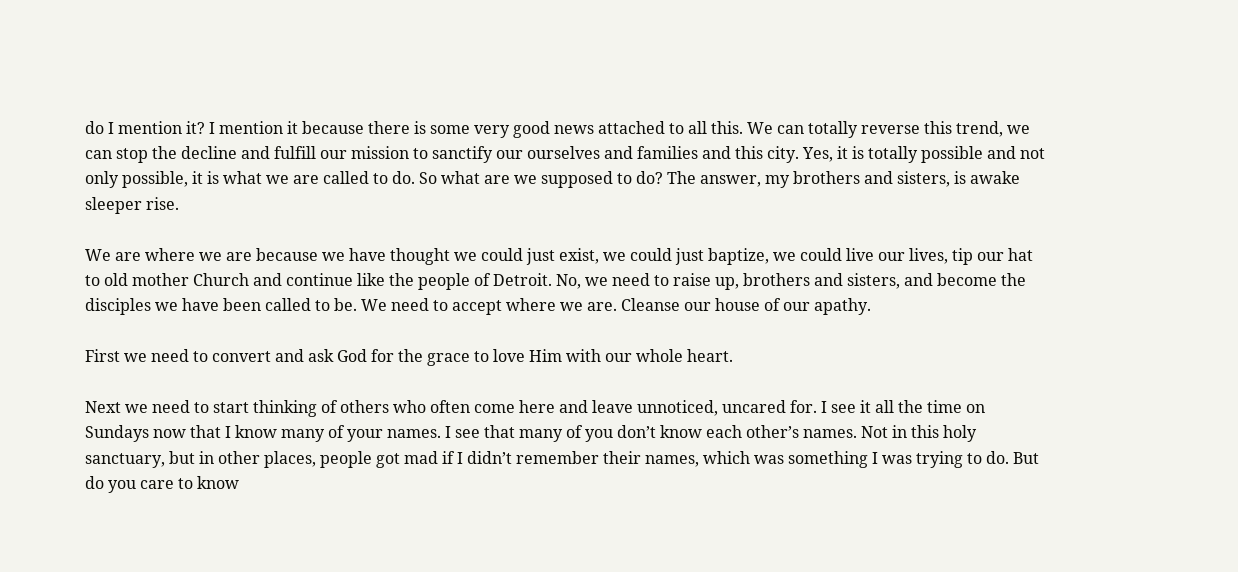do I mention it? I mention it because there is some very good news attached to all this. We can totally reverse this trend, we can stop the decline and fulfill our mission to sanctify our ourselves and families and this city. Yes, it is totally possible and not only possible, it is what we are called to do. So what are we supposed to do? The answer, my brothers and sisters, is awake sleeper rise.

We are where we are because we have thought we could just exist, we could just baptize, we could live our lives, tip our hat to old mother Church and continue like the people of Detroit. No, we need to raise up, brothers and sisters, and become the disciples we have been called to be. We need to accept where we are. Cleanse our house of our apathy.

First we need to convert and ask God for the grace to love Him with our whole heart.

Next we need to start thinking of others who often come here and leave unnoticed, uncared for. I see it all the time on Sundays now that I know many of your names. I see that many of you don’t know each other’s names. Not in this holy sanctuary, but in other places, people got mad if I didn’t remember their names, which was something I was trying to do. But do you care to know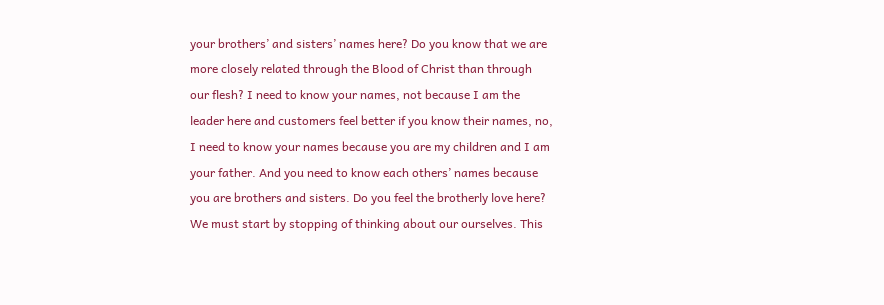your brothers’ and sisters’ names here? Do you know that we are more closely related through the Blood of Christ than through our flesh? I need to know your names, not because I am the leader here and customers feel better if you know their names, no, I need to know your names because you are my children and I am your father. And you need to know each others’ names because you are brothers and sisters. Do you feel the brotherly love here? We must start by stopping of thinking about our ourselves. This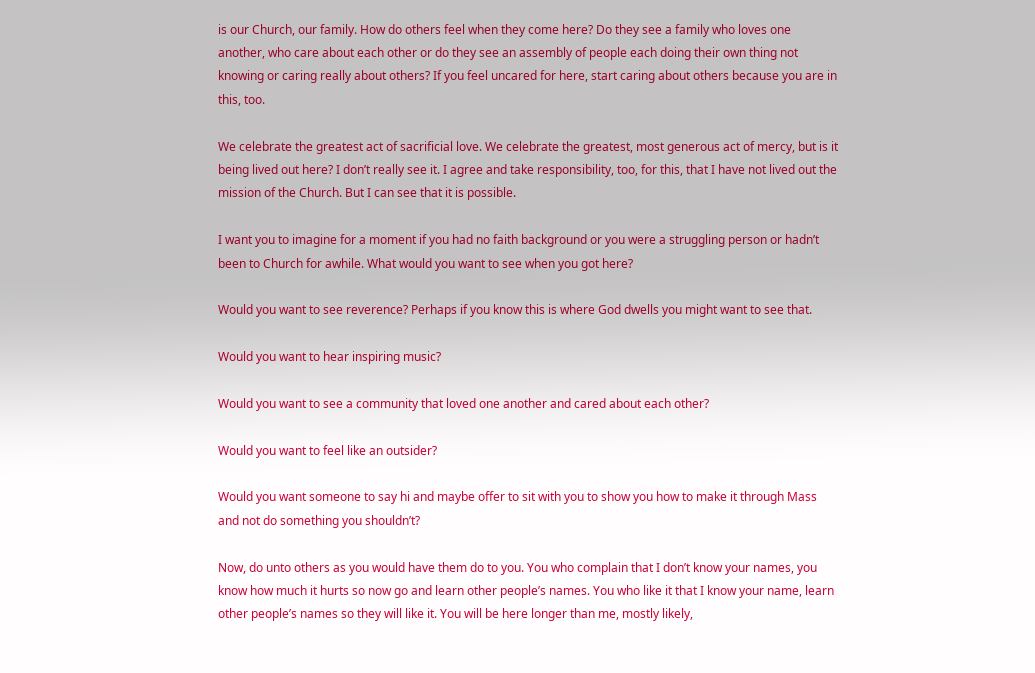is our Church, our family. How do others feel when they come here? Do they see a family who loves one another, who care about each other or do they see an assembly of people each doing their own thing not knowing or caring really about others? If you feel uncared for here, start caring about others because you are in this, too.

We celebrate the greatest act of sacrificial love. We celebrate the greatest, most generous act of mercy, but is it being lived out here? I don’t really see it. I agree and take responsibility, too, for this, that I have not lived out the mission of the Church. But I can see that it is possible.

I want you to imagine for a moment if you had no faith background or you were a struggling person or hadn’t been to Church for awhile. What would you want to see when you got here?

Would you want to see reverence? Perhaps if you know this is where God dwells you might want to see that.

Would you want to hear inspiring music?

Would you want to see a community that loved one another and cared about each other?

Would you want to feel like an outsider?

Would you want someone to say hi and maybe offer to sit with you to show you how to make it through Mass and not do something you shouldn’t?

Now, do unto others as you would have them do to you. You who complain that I don’t know your names, you know how much it hurts so now go and learn other people’s names. You who like it that I know your name, learn other people’s names so they will like it. You will be here longer than me, mostly likely,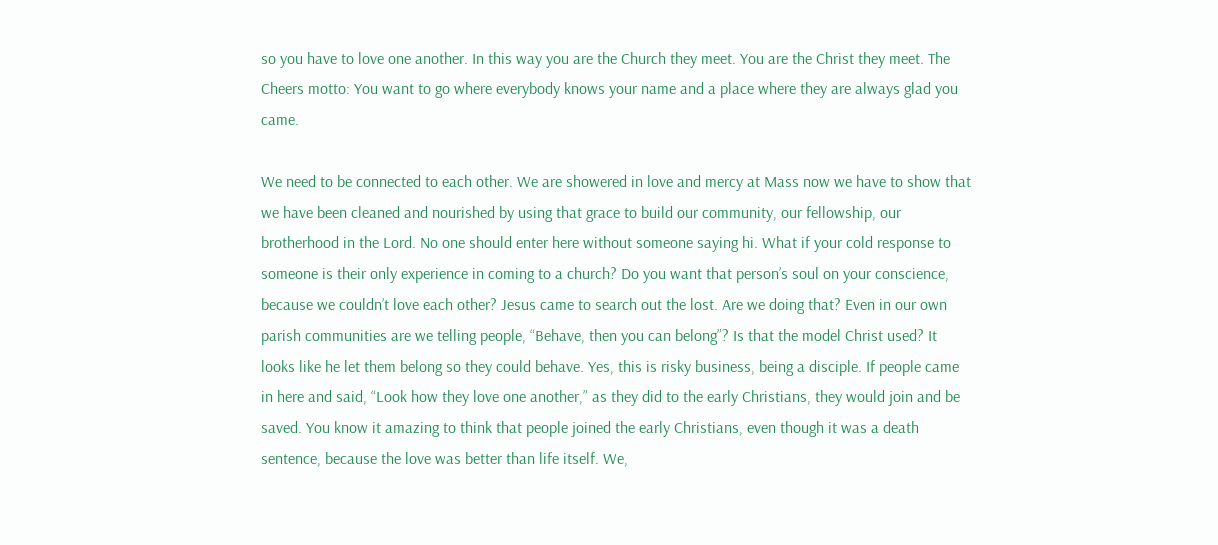so you have to love one another. In this way you are the Church they meet. You are the Christ they meet. The Cheers motto: You want to go where everybody knows your name and a place where they are always glad you came.

We need to be connected to each other. We are showered in love and mercy at Mass now we have to show that we have been cleaned and nourished by using that grace to build our community, our fellowship, our brotherhood in the Lord. No one should enter here without someone saying hi. What if your cold response to someone is their only experience in coming to a church? Do you want that person’s soul on your conscience, because we couldn’t love each other? Jesus came to search out the lost. Are we doing that? Even in our own parish communities are we telling people, “Behave, then you can belong”? Is that the model Christ used? It looks like he let them belong so they could behave. Yes, this is risky business, being a disciple. If people came in here and said, “Look how they love one another,” as they did to the early Christians, they would join and be saved. You know it amazing to think that people joined the early Christians, even though it was a death sentence, because the love was better than life itself. We,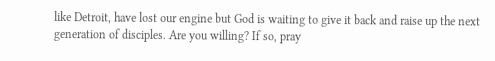like Detroit, have lost our engine but God is waiting to give it back and raise up the next generation of disciples. Are you willing? If so, pray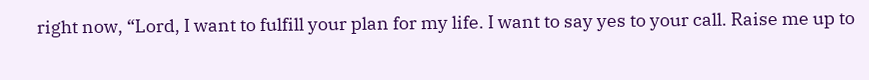right now, “Lord, I want to fulfill your plan for my life. I want to say yes to your call. Raise me up to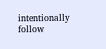intentionally follow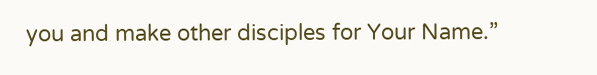you and make other disciples for Your Name.”